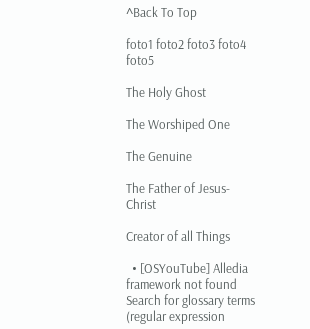^Back To Top

foto1 foto2 foto3 foto4 foto5

The Holy Ghost

The Worshiped One

The Genuine

The Father of Jesus-Christ

Creator of all Things

  • [OSYouTube] Alledia framework not found
Search for glossary terms (regular expression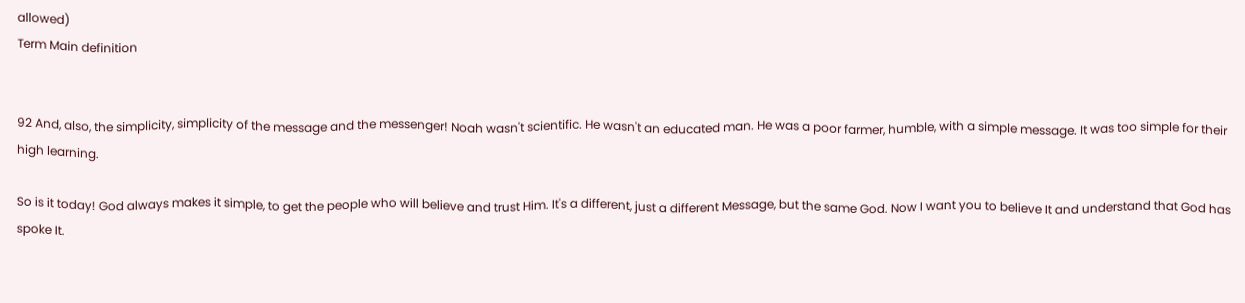allowed)
Term Main definition


92 And, also, the simplicity, simplicity of the message and the messenger! Noah wasn't scientific. He wasn't an educated man. He was a poor farmer, humble, with a simple message. It was too simple for their high learning.

So is it today! God always makes it simple, to get the people who will believe and trust Him. It's a different, just a different Message, but the same God. Now I want you to believe It and understand that God has spoke It.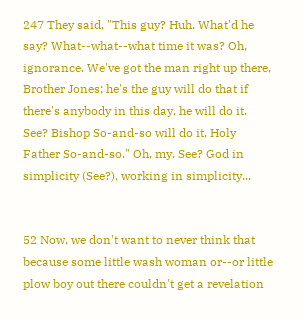247 They said, "This guy? Huh. What'd he say? What--what--what time it was? Oh, ignorance. We've got the man right up there, Brother Jones; he's the guy will do that if there's anybody in this day, he will do it. See? Bishop So-and-so will do it, Holy Father So-and-so." Oh, my. See? God in simplicity (See?), working in simplicity...


52 Now, we don't want to never think that because some little wash woman or--or little plow boy out there couldn't get a revelation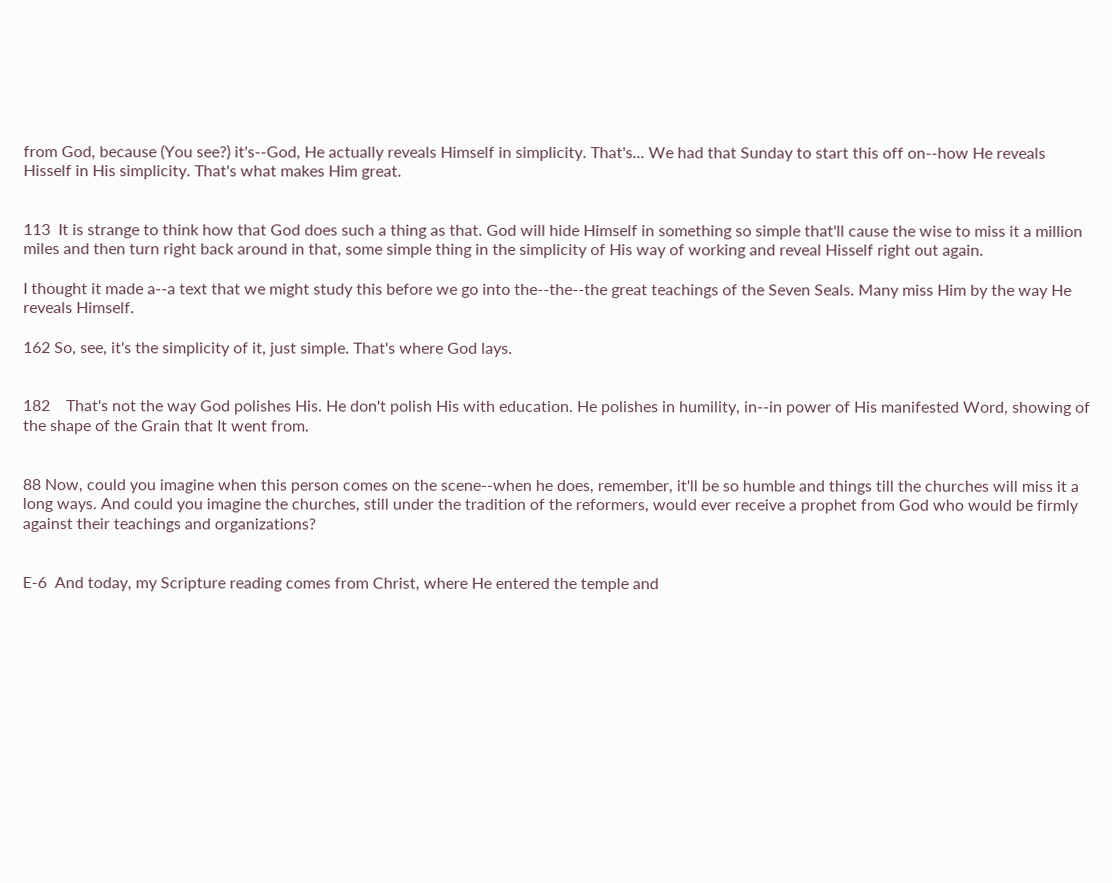from God, because (You see?) it's--God, He actually reveals Himself in simplicity. That's... We had that Sunday to start this off on--how He reveals Hisself in His simplicity. That's what makes Him great.


113  It is strange to think how that God does such a thing as that. God will hide Himself in something so simple that'll cause the wise to miss it a million miles and then turn right back around in that, some simple thing in the simplicity of His way of working and reveal Hisself right out again.

I thought it made a--a text that we might study this before we go into the--the--the great teachings of the Seven Seals. Many miss Him by the way He reveals Himself.

162 So, see, it's the simplicity of it, just simple. That's where God lays.


182    That's not the way God polishes His. He don't polish His with education. He polishes in humility, in--in power of His manifested Word, showing of the shape of the Grain that It went from.


88 Now, could you imagine when this person comes on the scene--when he does, remember, it'll be so humble and things till the churches will miss it a long ways. And could you imagine the churches, still under the tradition of the reformers, would ever receive a prophet from God who would be firmly against their teachings and organizations?


E-6  And today, my Scripture reading comes from Christ, where He entered the temple and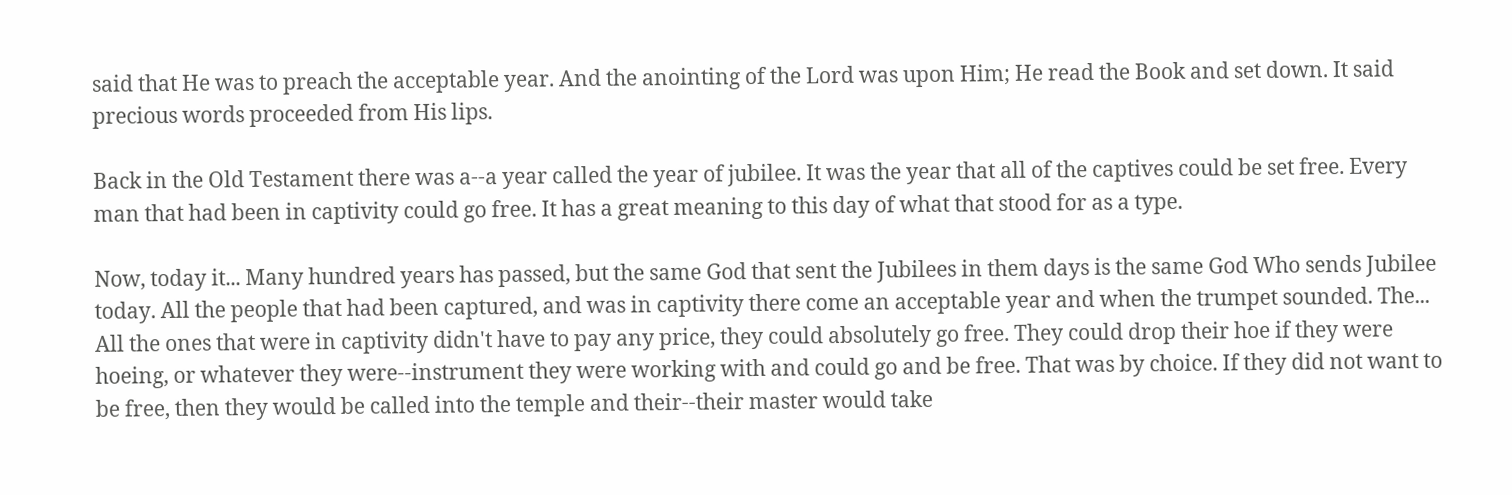said that He was to preach the acceptable year. And the anointing of the Lord was upon Him; He read the Book and set down. It said precious words proceeded from His lips.

Back in the Old Testament there was a--a year called the year of jubilee. It was the year that all of the captives could be set free. Every man that had been in captivity could go free. It has a great meaning to this day of what that stood for as a type.

Now, today it... Many hundred years has passed, but the same God that sent the Jubilees in them days is the same God Who sends Jubilee today. All the people that had been captured, and was in captivity there come an acceptable year and when the trumpet sounded. The... All the ones that were in captivity didn't have to pay any price, they could absolutely go free. They could drop their hoe if they were hoeing, or whatever they were--instrument they were working with and could go and be free. That was by choice. If they did not want to be free, then they would be called into the temple and their--their master would take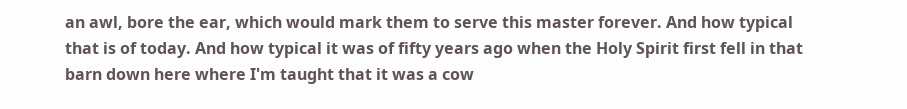an awl, bore the ear, which would mark them to serve this master forever. And how typical that is of today. And how typical it was of fifty years ago when the Holy Spirit first fell in that barn down here where I'm taught that it was a cow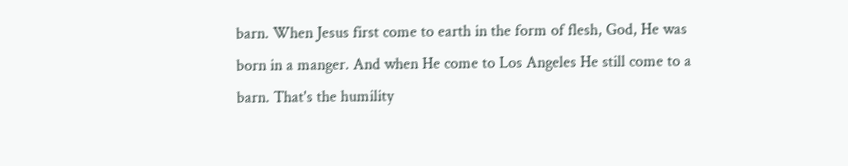barn. When Jesus first come to earth in the form of flesh, God, He was born in a manger. And when He come to Los Angeles He still come to a barn. That's the humility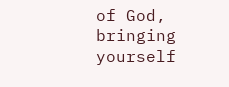of God, bringing yourself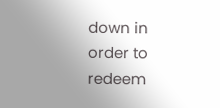down in order to redeem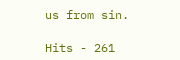us from sin.

Hits - 261